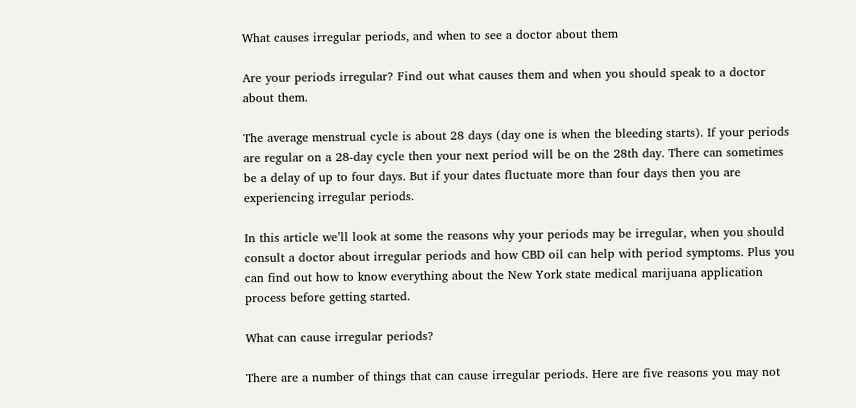What causes irregular periods, and when to see a doctor about them

Are your periods irregular? Find out what causes them and when you should speak to a doctor about them.

The average menstrual cycle is about 28 days (day one is when the bleeding starts). If your periods are regular on a 28-day cycle then your next period will be on the 28th day. There can sometimes be a delay of up to four days. But if your dates fluctuate more than four days then you are experiencing irregular periods.

In this article we’ll look at some the reasons why your periods may be irregular, when you should consult a doctor about irregular periods and how CBD oil can help with period symptoms. Plus you can find out how to know everything about the New York state medical marijuana application process before getting started.

What can cause irregular periods?

There are a number of things that can cause irregular periods. Here are five reasons you may not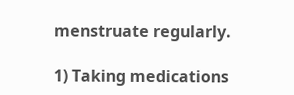menstruate regularly.

1) Taking medications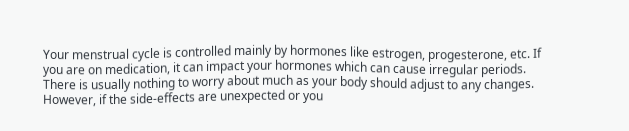Your menstrual cycle is controlled mainly by hormones like estrogen, progesterone, etc. If you are on medication, it can impact your hormones which can cause irregular periods. There is usually nothing to worry about much as your body should adjust to any changes. However, if the side-effects are unexpected or you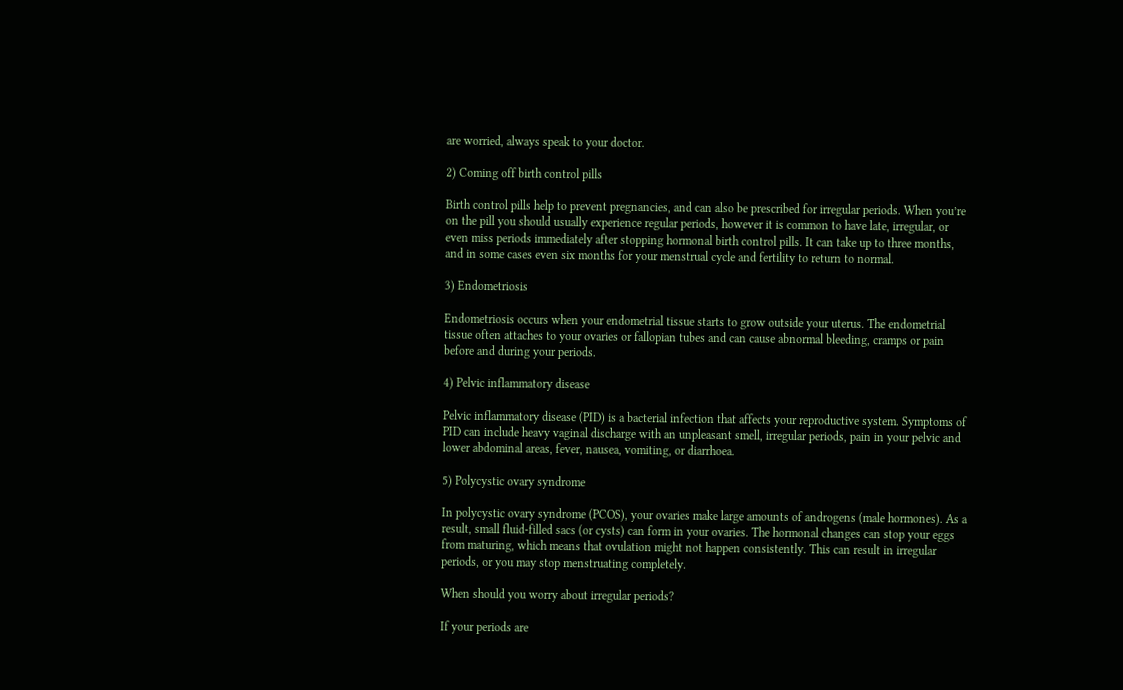are worried, always speak to your doctor.

2) Coming off birth control pills

Birth control pills help to prevent pregnancies, and can also be prescribed for irregular periods. When you’re on the pill you should usually experience regular periods, however it is common to have late, irregular, or even miss periods immediately after stopping hormonal birth control pills. It can take up to three months, and in some cases even six months for your menstrual cycle and fertility to return to normal.

3) Endometriosis

Endometriosis occurs when your endometrial tissue starts to grow outside your uterus. The endometrial tissue often attaches to your ovaries or fallopian tubes and can cause abnormal bleeding, cramps or pain before and during your periods.

4) Pelvic inflammatory disease

Pelvic inflammatory disease (PID) is a bacterial infection that affects your reproductive system. Symptoms of PID can include heavy vaginal discharge with an unpleasant smell, irregular periods, pain in your pelvic and lower abdominal areas, fever, nausea, vomiting, or diarrhoea.

5) Polycystic ovary syndrome

In polycystic ovary syndrome (PCOS), your ovaries make large amounts of androgens (male hormones). As a result, small fluid-filled sacs (or cysts) can form in your ovaries. The hormonal changes can stop your eggs from maturing, which means that ovulation might not happen consistently. This can result in irregular periods, or you may stop menstruating completely.

When should you worry about irregular periods?

If your periods are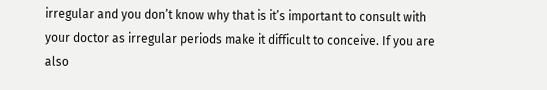irregular and you don’t know why that is it’s important to consult with your doctor as irregular periods make it difficult to conceive. If you are also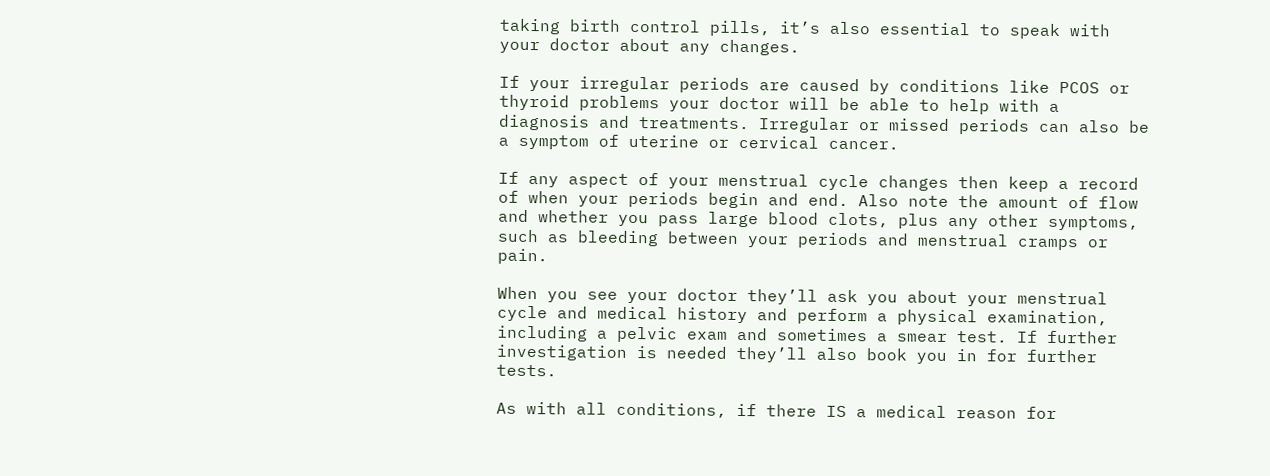taking birth control pills, it’s also essential to speak with your doctor about any changes.

If your irregular periods are caused by conditions like PCOS or thyroid problems your doctor will be able to help with a diagnosis and treatments. Irregular or missed periods can also be a symptom of uterine or cervical cancer.

If any aspect of your menstrual cycle changes then keep a record of when your periods begin and end. Also note the amount of flow and whether you pass large blood clots, plus any other symptoms, such as bleeding between your periods and menstrual cramps or pain.

When you see your doctor they’ll ask you about your menstrual cycle and medical history and perform a physical examination, including a pelvic exam and sometimes a smear test. If further investigation is needed they’ll also book you in for further tests.

As with all conditions, if there IS a medical reason for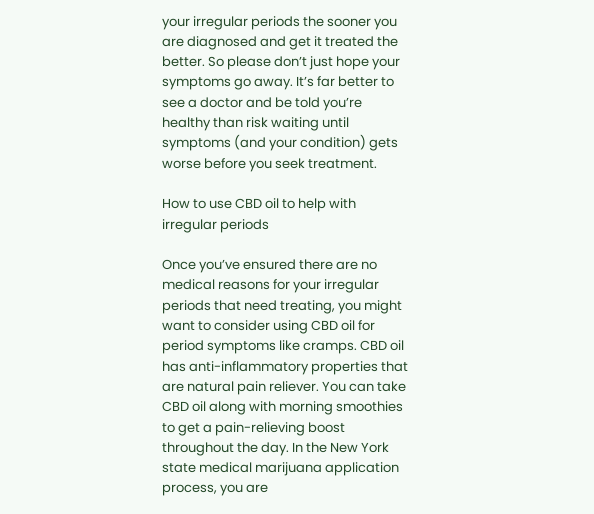your irregular periods the sooner you are diagnosed and get it treated the better. So please don’t just hope your symptoms go away. It’s far better to see a doctor and be told you’re healthy than risk waiting until symptoms (and your condition) gets worse before you seek treatment.

How to use CBD oil to help with irregular periods

Once you’ve ensured there are no medical reasons for your irregular periods that need treating, you might want to consider using CBD oil for period symptoms like cramps. CBD oil has anti-inflammatory properties that are natural pain reliever. You can take CBD oil along with morning smoothies to get a pain-relieving boost throughout the day. In the New York state medical marijuana application process, you are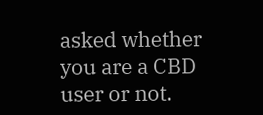asked whether you are a CBD user or not.